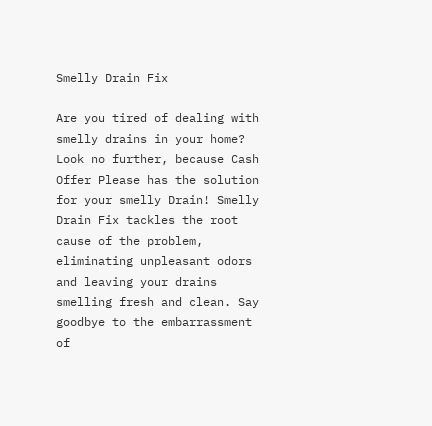Smelly Drain Fix

Are you tired of dealing with smelly drains in your home? Look no further, because Cash Offer Please has the solution for your smelly Drain! Smelly Drain Fix tackles the root cause of the problem, eliminating unpleasant odors and leaving your drains smelling fresh and clean. Say goodbye to the embarrassment of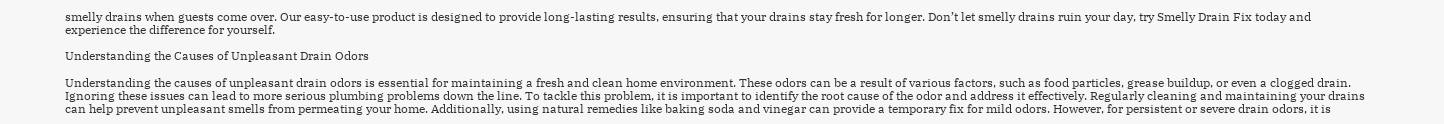smelly drains when guests come over. Our easy-to-use product is designed to provide long-lasting results, ensuring that your drains stay fresh for longer. Don’t let smelly drains ruin your day, try Smelly Drain Fix today and experience the difference for yourself.

Understanding the Causes of Unpleasant Drain Odors

Understanding the causes of unpleasant drain odors is essential for maintaining a fresh and clean home environment. These odors can be a result of various factors, such as food particles, grease buildup, or even a clogged drain. Ignoring these issues can lead to more serious plumbing problems down the line. To tackle this problem, it is important to identify the root cause of the odor and address it effectively. Regularly cleaning and maintaining your drains can help prevent unpleasant smells from permeating your home. Additionally, using natural remedies like baking soda and vinegar can provide a temporary fix for mild odors. However, for persistent or severe drain odors, it is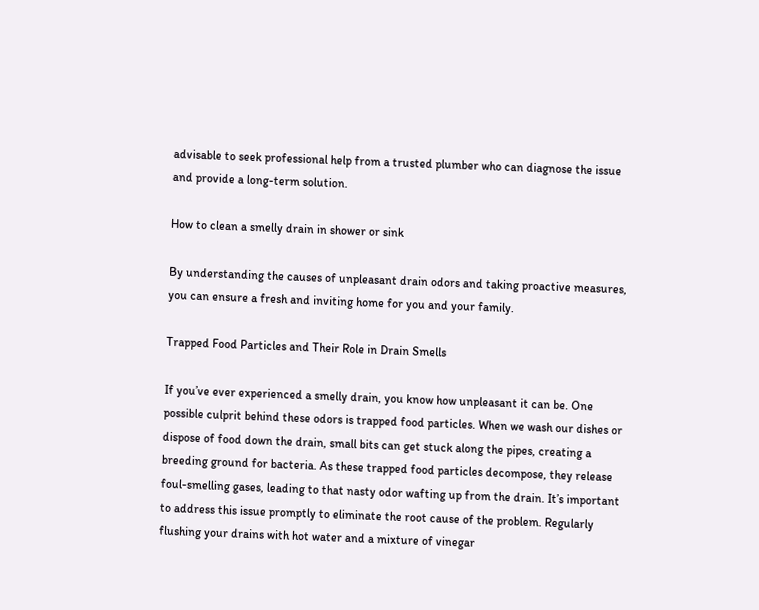advisable to seek professional help from a trusted plumber who can diagnose the issue and provide a long-term solution.

How to clean a smelly drain in shower or sink

By understanding the causes of unpleasant drain odors and taking proactive measures, you can ensure a fresh and inviting home for you and your family.

Trapped Food Particles and Their Role in Drain Smells

If you’ve ever experienced a smelly drain, you know how unpleasant it can be. One possible culprit behind these odors is trapped food particles. When we wash our dishes or dispose of food down the drain, small bits can get stuck along the pipes, creating a breeding ground for bacteria. As these trapped food particles decompose, they release foul-smelling gases, leading to that nasty odor wafting up from the drain. It’s important to address this issue promptly to eliminate the root cause of the problem. Regularly flushing your drains with hot water and a mixture of vinegar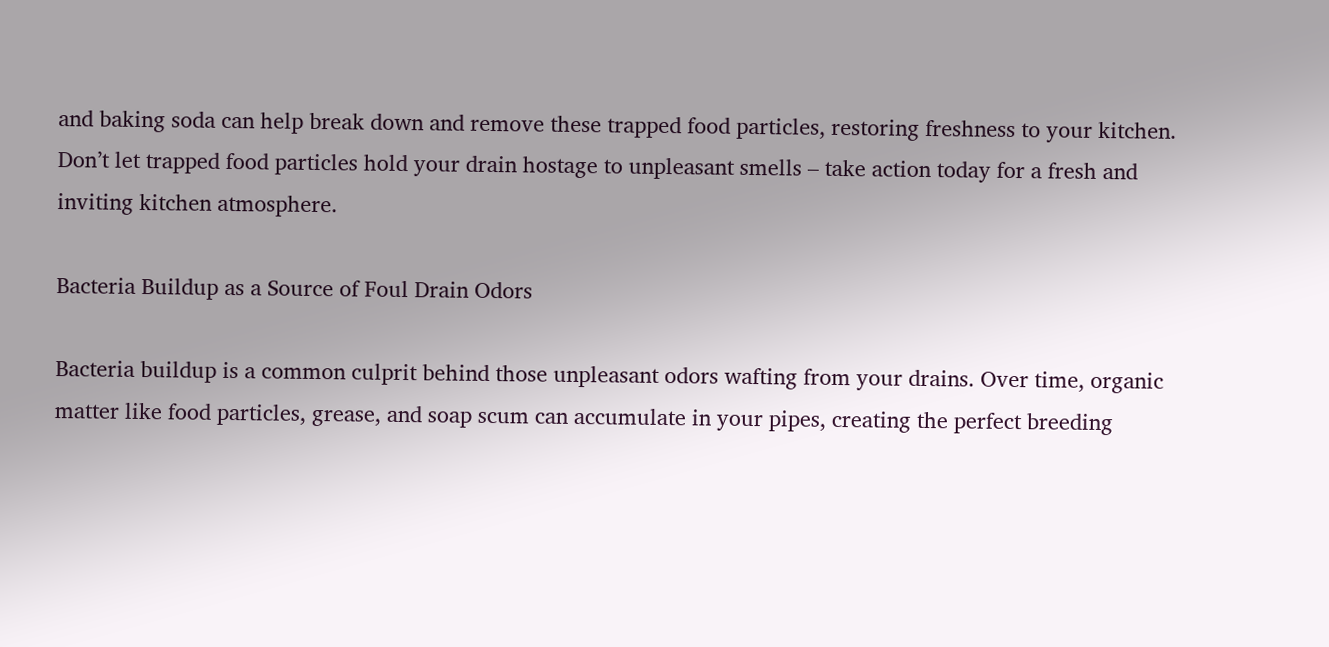and baking soda can help break down and remove these trapped food particles, restoring freshness to your kitchen. Don’t let trapped food particles hold your drain hostage to unpleasant smells – take action today for a fresh and inviting kitchen atmosphere.

Bacteria Buildup as a Source of Foul Drain Odors

Bacteria buildup is a common culprit behind those unpleasant odors wafting from your drains. Over time, organic matter like food particles, grease, and soap scum can accumulate in your pipes, creating the perfect breeding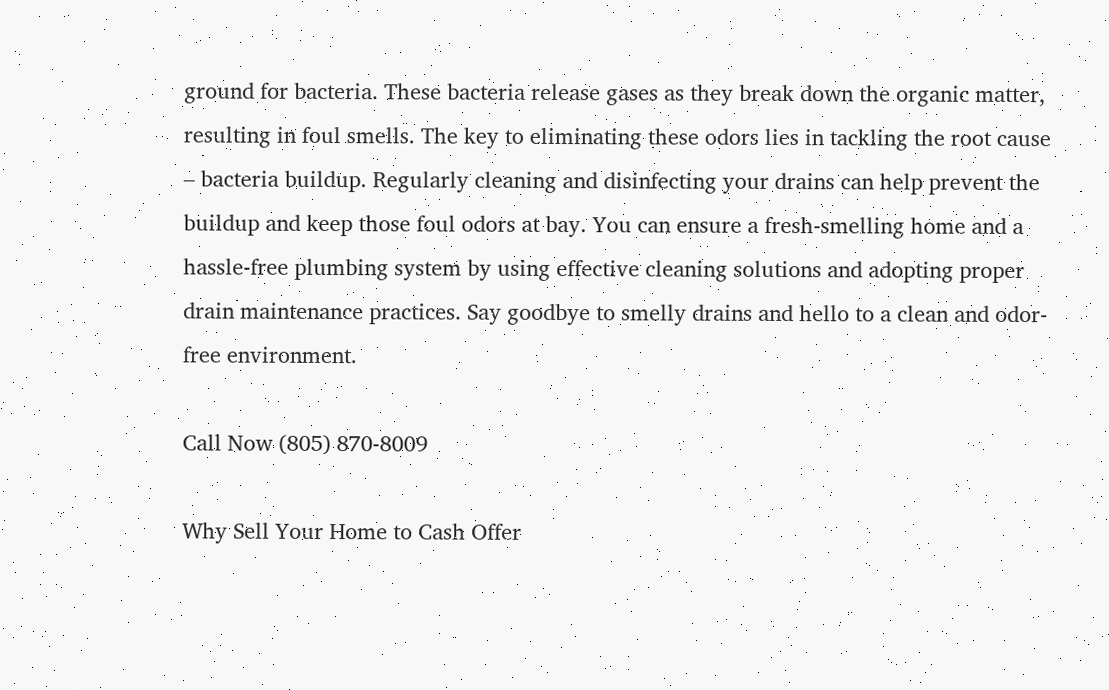ground for bacteria. These bacteria release gases as they break down the organic matter, resulting in foul smells. The key to eliminating these odors lies in tackling the root cause – bacteria buildup. Regularly cleaning and disinfecting your drains can help prevent the buildup and keep those foul odors at bay. You can ensure a fresh-smelling home and a hassle-free plumbing system by using effective cleaning solutions and adopting proper drain maintenance practices. Say goodbye to smelly drains and hello to a clean and odor-free environment.

Call Now (805) 870-8009

Why Sell Your Home to Cash Offer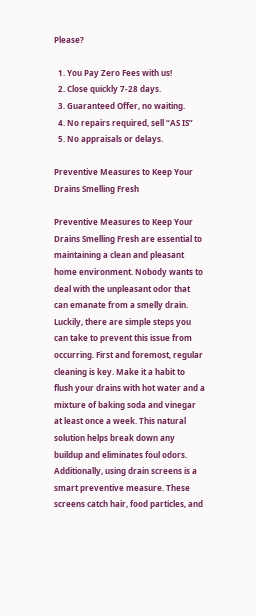Please?

  1. You Pay Zero Fees with us!
  2. Close quickly 7-28 days.
  3. Guaranteed Offer, no waiting.
  4. No repairs required, sell “AS IS”
  5. No appraisals or delays.

Preventive Measures to Keep Your Drains Smelling Fresh

Preventive Measures to Keep Your Drains Smelling Fresh are essential to maintaining a clean and pleasant home environment. Nobody wants to deal with the unpleasant odor that can emanate from a smelly drain. Luckily, there are simple steps you can take to prevent this issue from occurring. First and foremost, regular cleaning is key. Make it a habit to flush your drains with hot water and a mixture of baking soda and vinegar at least once a week. This natural solution helps break down any buildup and eliminates foul odors. Additionally, using drain screens is a smart preventive measure. These screens catch hair, food particles, and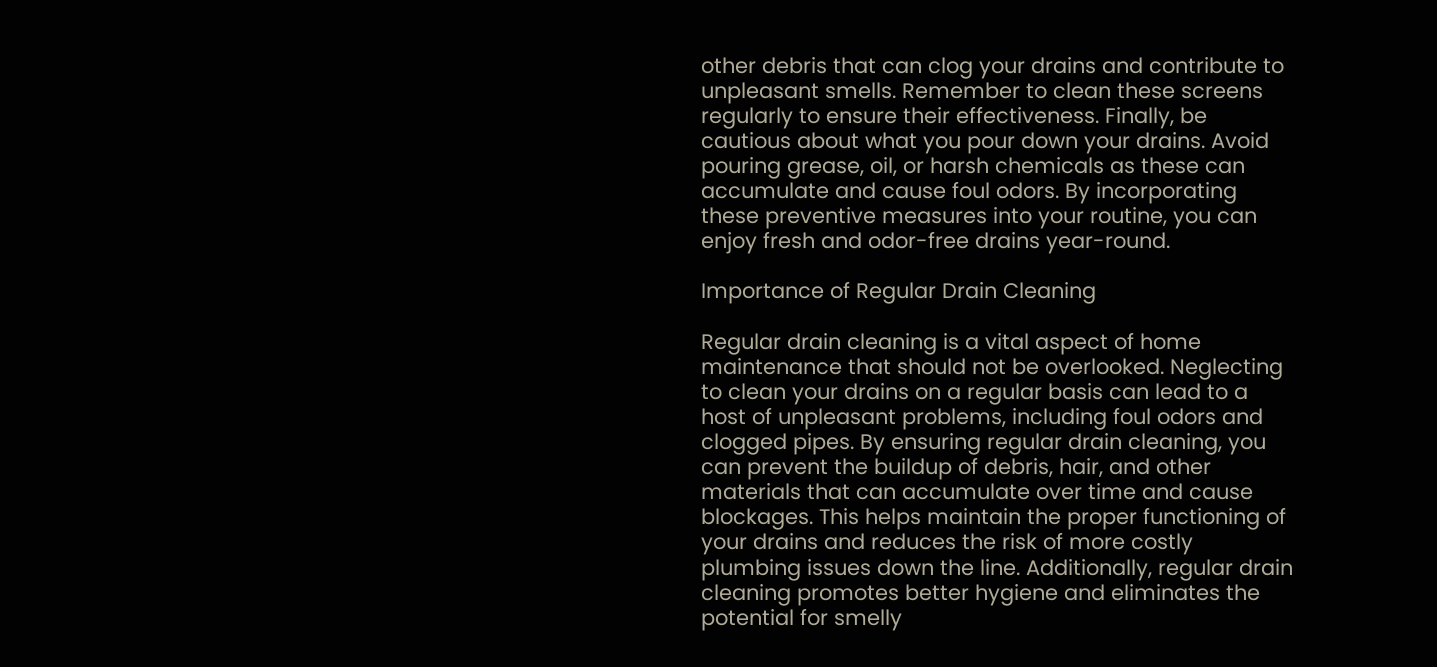other debris that can clog your drains and contribute to unpleasant smells. Remember to clean these screens regularly to ensure their effectiveness. Finally, be cautious about what you pour down your drains. Avoid pouring grease, oil, or harsh chemicals as these can accumulate and cause foul odors. By incorporating these preventive measures into your routine, you can enjoy fresh and odor-free drains year-round.

Importance of Regular Drain Cleaning

Regular drain cleaning is a vital aspect of home maintenance that should not be overlooked. Neglecting to clean your drains on a regular basis can lead to a host of unpleasant problems, including foul odors and clogged pipes. By ensuring regular drain cleaning, you can prevent the buildup of debris, hair, and other materials that can accumulate over time and cause blockages. This helps maintain the proper functioning of your drains and reduces the risk of more costly plumbing issues down the line. Additionally, regular drain cleaning promotes better hygiene and eliminates the potential for smelly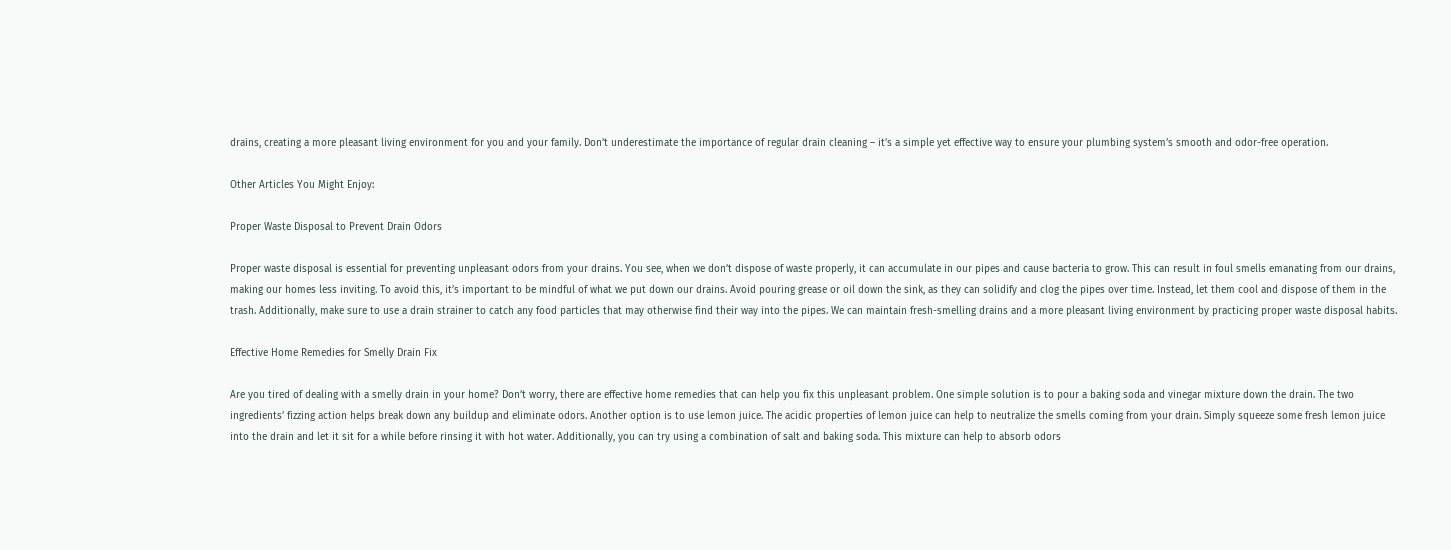drains, creating a more pleasant living environment for you and your family. Don’t underestimate the importance of regular drain cleaning – it’s a simple yet effective way to ensure your plumbing system’s smooth and odor-free operation.

Other Articles You Might Enjoy:

Proper Waste Disposal to Prevent Drain Odors

Proper waste disposal is essential for preventing unpleasant odors from your drains. You see, when we don’t dispose of waste properly, it can accumulate in our pipes and cause bacteria to grow. This can result in foul smells emanating from our drains, making our homes less inviting. To avoid this, it’s important to be mindful of what we put down our drains. Avoid pouring grease or oil down the sink, as they can solidify and clog the pipes over time. Instead, let them cool and dispose of them in the trash. Additionally, make sure to use a drain strainer to catch any food particles that may otherwise find their way into the pipes. We can maintain fresh-smelling drains and a more pleasant living environment by practicing proper waste disposal habits.

Effective Home Remedies for Smelly Drain Fix

Are you tired of dealing with a smelly drain in your home? Don’t worry, there are effective home remedies that can help you fix this unpleasant problem. One simple solution is to pour a baking soda and vinegar mixture down the drain. The two ingredients’ fizzing action helps break down any buildup and eliminate odors. Another option is to use lemon juice. The acidic properties of lemon juice can help to neutralize the smells coming from your drain. Simply squeeze some fresh lemon juice into the drain and let it sit for a while before rinsing it with hot water. Additionally, you can try using a combination of salt and baking soda. This mixture can help to absorb odors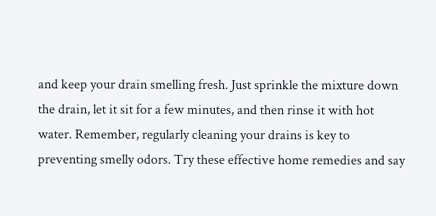and keep your drain smelling fresh. Just sprinkle the mixture down the drain, let it sit for a few minutes, and then rinse it with hot water. Remember, regularly cleaning your drains is key to preventing smelly odors. Try these effective home remedies and say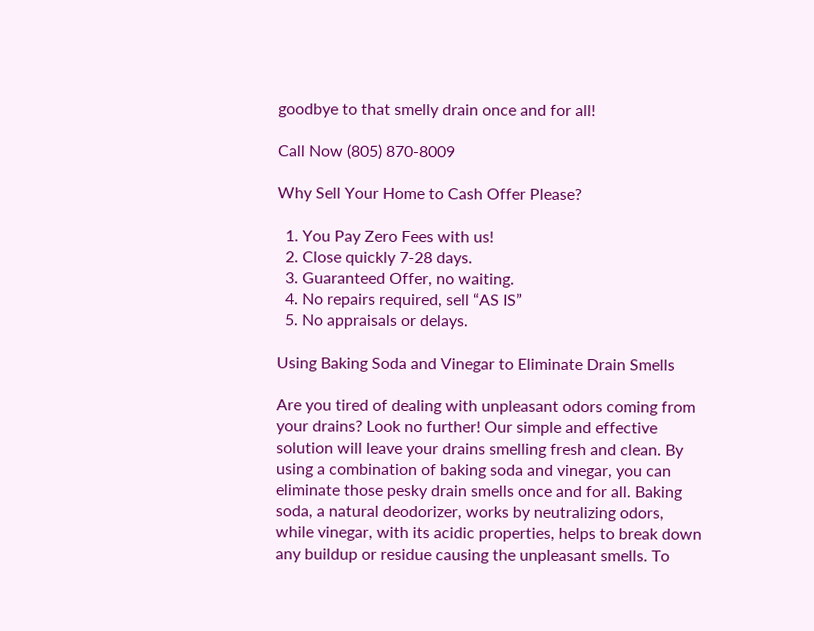goodbye to that smelly drain once and for all!

Call Now (805) 870-8009

Why Sell Your Home to Cash Offer Please?

  1. You Pay Zero Fees with us!
  2. Close quickly 7-28 days.
  3. Guaranteed Offer, no waiting.
  4. No repairs required, sell “AS IS”
  5. No appraisals or delays.

Using Baking Soda and Vinegar to Eliminate Drain Smells

Are you tired of dealing with unpleasant odors coming from your drains? Look no further! Our simple and effective solution will leave your drains smelling fresh and clean. By using a combination of baking soda and vinegar, you can eliminate those pesky drain smells once and for all. Baking soda, a natural deodorizer, works by neutralizing odors, while vinegar, with its acidic properties, helps to break down any buildup or residue causing the unpleasant smells. To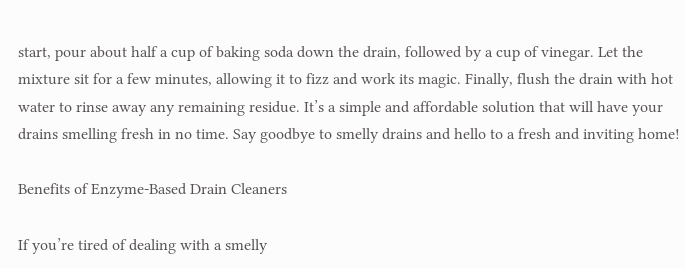start, pour about half a cup of baking soda down the drain, followed by a cup of vinegar. Let the mixture sit for a few minutes, allowing it to fizz and work its magic. Finally, flush the drain with hot water to rinse away any remaining residue. It’s a simple and affordable solution that will have your drains smelling fresh in no time. Say goodbye to smelly drains and hello to a fresh and inviting home!

Benefits of Enzyme-Based Drain Cleaners

If you’re tired of dealing with a smelly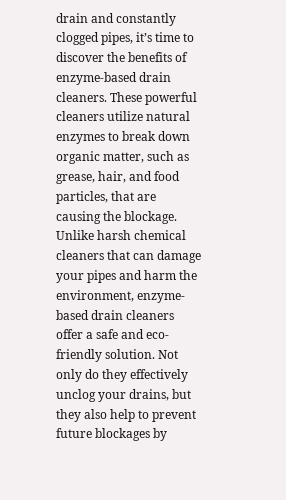drain and constantly clogged pipes, it’s time to discover the benefits of enzyme-based drain cleaners. These powerful cleaners utilize natural enzymes to break down organic matter, such as grease, hair, and food particles, that are causing the blockage. Unlike harsh chemical cleaners that can damage your pipes and harm the environment, enzyme-based drain cleaners offer a safe and eco-friendly solution. Not only do they effectively unclog your drains, but they also help to prevent future blockages by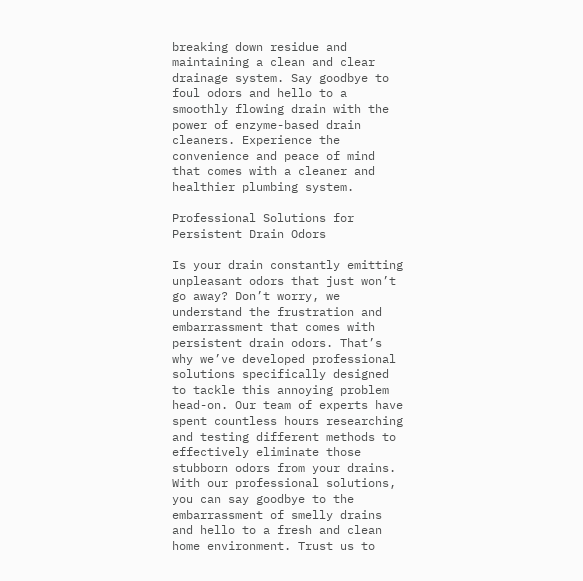breaking down residue and maintaining a clean and clear drainage system. Say goodbye to foul odors and hello to a smoothly flowing drain with the power of enzyme-based drain cleaners. Experience the convenience and peace of mind that comes with a cleaner and healthier plumbing system.

Professional Solutions for Persistent Drain Odors

Is your drain constantly emitting unpleasant odors that just won’t go away? Don’t worry, we understand the frustration and embarrassment that comes with persistent drain odors. That’s why we’ve developed professional solutions specifically designed to tackle this annoying problem head-on. Our team of experts have spent countless hours researching and testing different methods to effectively eliminate those stubborn odors from your drains. With our professional solutions, you can say goodbye to the embarrassment of smelly drains and hello to a fresh and clean home environment. Trust us to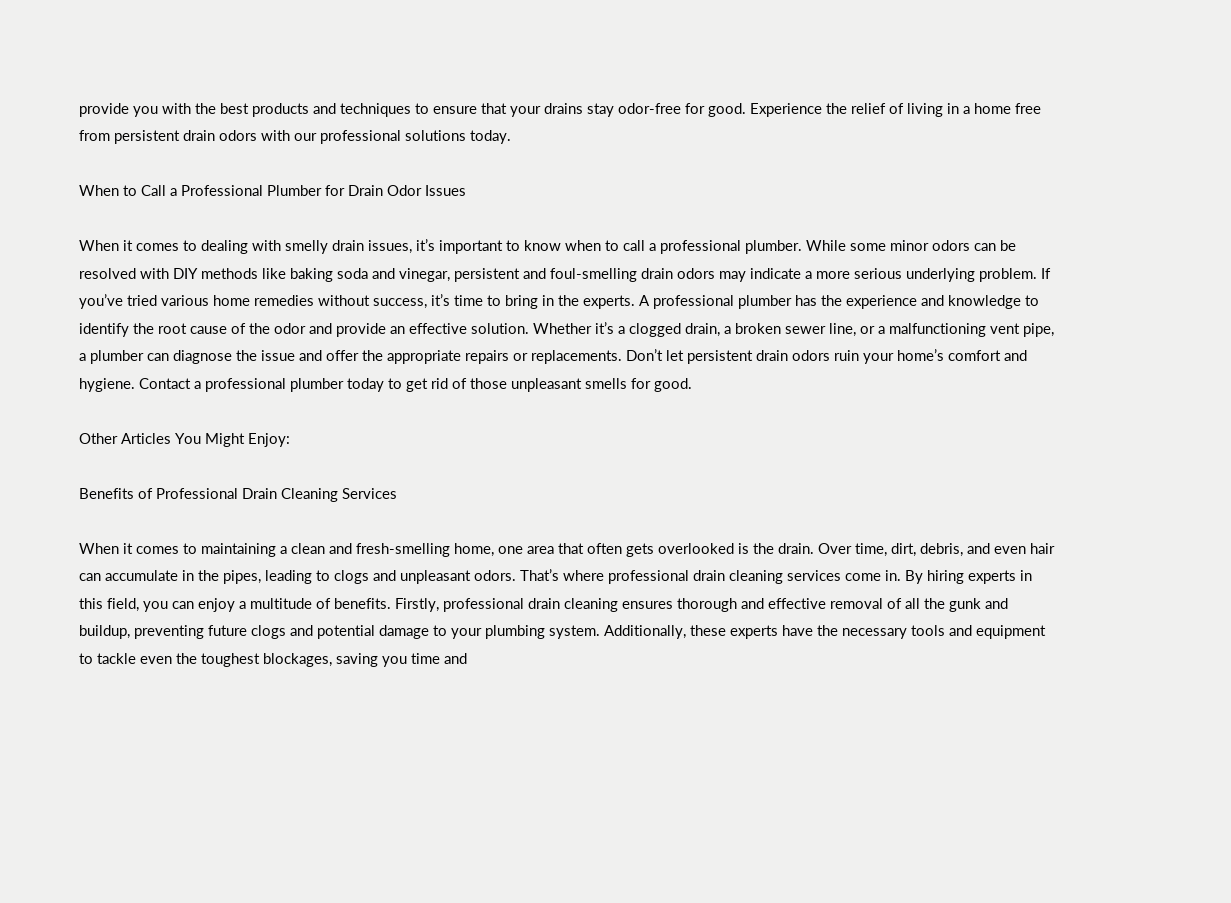provide you with the best products and techniques to ensure that your drains stay odor-free for good. Experience the relief of living in a home free from persistent drain odors with our professional solutions today.

When to Call a Professional Plumber for Drain Odor Issues

When it comes to dealing with smelly drain issues, it’s important to know when to call a professional plumber. While some minor odors can be resolved with DIY methods like baking soda and vinegar, persistent and foul-smelling drain odors may indicate a more serious underlying problem. If you’ve tried various home remedies without success, it’s time to bring in the experts. A professional plumber has the experience and knowledge to identify the root cause of the odor and provide an effective solution. Whether it’s a clogged drain, a broken sewer line, or a malfunctioning vent pipe, a plumber can diagnose the issue and offer the appropriate repairs or replacements. Don’t let persistent drain odors ruin your home’s comfort and hygiene. Contact a professional plumber today to get rid of those unpleasant smells for good.

Other Articles You Might Enjoy:

Benefits of Professional Drain Cleaning Services

When it comes to maintaining a clean and fresh-smelling home, one area that often gets overlooked is the drain. Over time, dirt, debris, and even hair can accumulate in the pipes, leading to clogs and unpleasant odors. That’s where professional drain cleaning services come in. By hiring experts in this field, you can enjoy a multitude of benefits. Firstly, professional drain cleaning ensures thorough and effective removal of all the gunk and buildup, preventing future clogs and potential damage to your plumbing system. Additionally, these experts have the necessary tools and equipment to tackle even the toughest blockages, saving you time and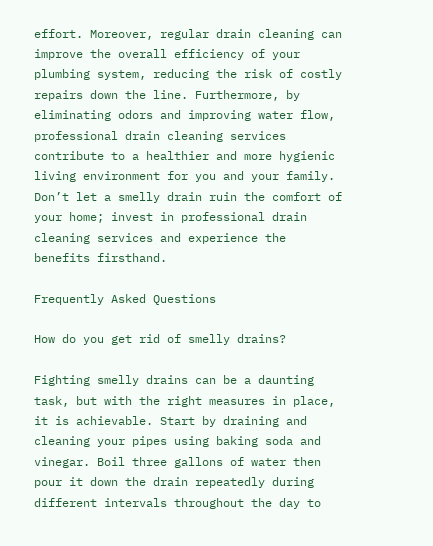effort. Moreover, regular drain cleaning can improve the overall efficiency of your plumbing system, reducing the risk of costly repairs down the line. Furthermore, by eliminating odors and improving water flow, professional drain cleaning services contribute to a healthier and more hygienic living environment for you and your family. Don’t let a smelly drain ruin the comfort of your home; invest in professional drain cleaning services and experience the benefits firsthand.

Frequently Asked Questions

How do you get rid of smelly drains?

Fighting smelly drains can be a daunting task, but with the right measures in place, it is achievable. Start by draining and cleaning your pipes using baking soda and vinegar. Boil three gallons of water then pour it down the drain repeatedly during different intervals throughout the day to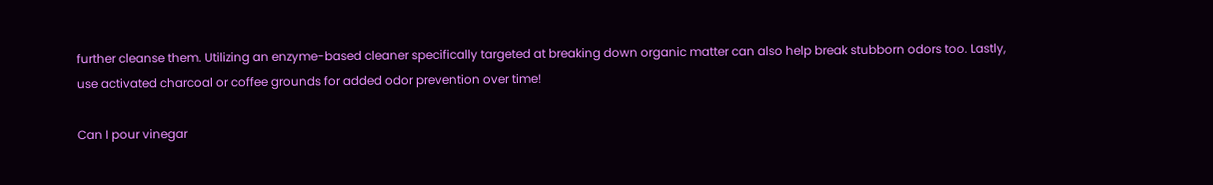further cleanse them. Utilizing an enzyme-based cleaner specifically targeted at breaking down organic matter can also help break stubborn odors too. Lastly, use activated charcoal or coffee grounds for added odor prevention over time!

Can I pour vinegar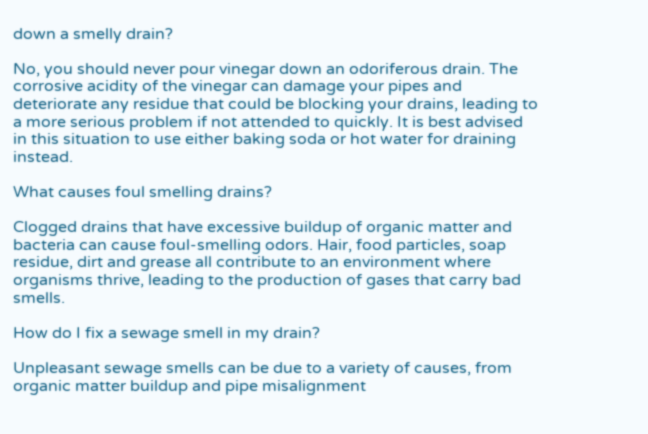down a smelly drain?

No, you should never pour vinegar down an odoriferous drain. The corrosive acidity of the vinegar can damage your pipes and deteriorate any residue that could be blocking your drains, leading to a more serious problem if not attended to quickly. It is best advised in this situation to use either baking soda or hot water for draining instead.

What causes foul smelling drains?

Clogged drains that have excessive buildup of organic matter and bacteria can cause foul-smelling odors. Hair, food particles, soap residue, dirt and grease all contribute to an environment where organisms thrive, leading to the production of gases that carry bad smells.

How do I fix a sewage smell in my drain?

Unpleasant sewage smells can be due to a variety of causes, from organic matter buildup and pipe misalignment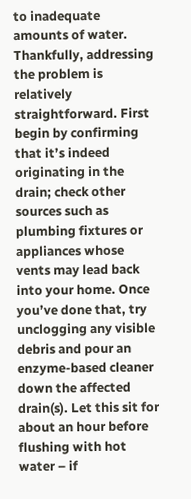to inadequate amounts of water. Thankfully, addressing the problem is relatively straightforward. First begin by confirming that it’s indeed originating in the drain; check other sources such as plumbing fixtures or appliances whose vents may lead back into your home. Once you’ve done that, try unclogging any visible debris and pour an enzyme-based cleaner down the affected drain(s). Let this sit for about an hour before flushing with hot water – if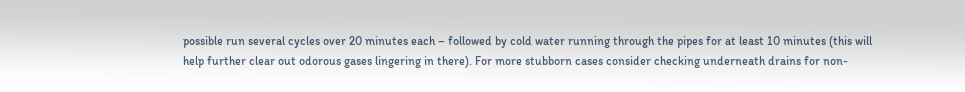possible run several cycles over 20 minutes each – followed by cold water running through the pipes for at least 10 minutes (this will help further clear out odorous gases lingering in there). For more stubborn cases consider checking underneath drains for non-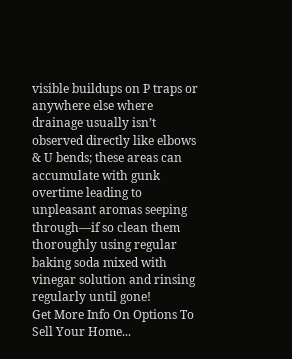visible buildups on P traps or anywhere else where drainage usually isn’t observed directly like elbows & U bends; these areas can accumulate with gunk overtime leading to unpleasant aromas seeping through—if so clean them thoroughly using regular baking soda mixed with vinegar solution and rinsing regularly until gone!
Get More Info On Options To Sell Your Home...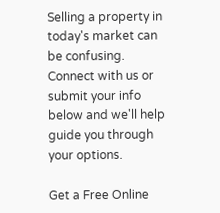Selling a property in today's market can be confusing. Connect with us or submit your info below and we'll help guide you through your options.

Get a Free Online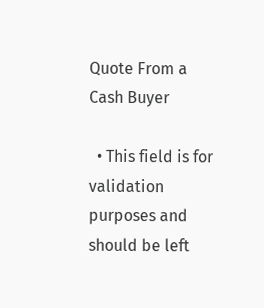Quote From a Cash Buyer

  • This field is for validation purposes and should be left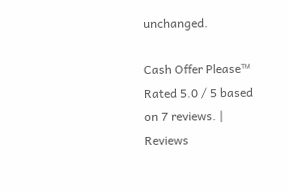unchanged.

Cash Offer Please™ Rated 5.0 / 5 based on 7 reviews. | Reviews